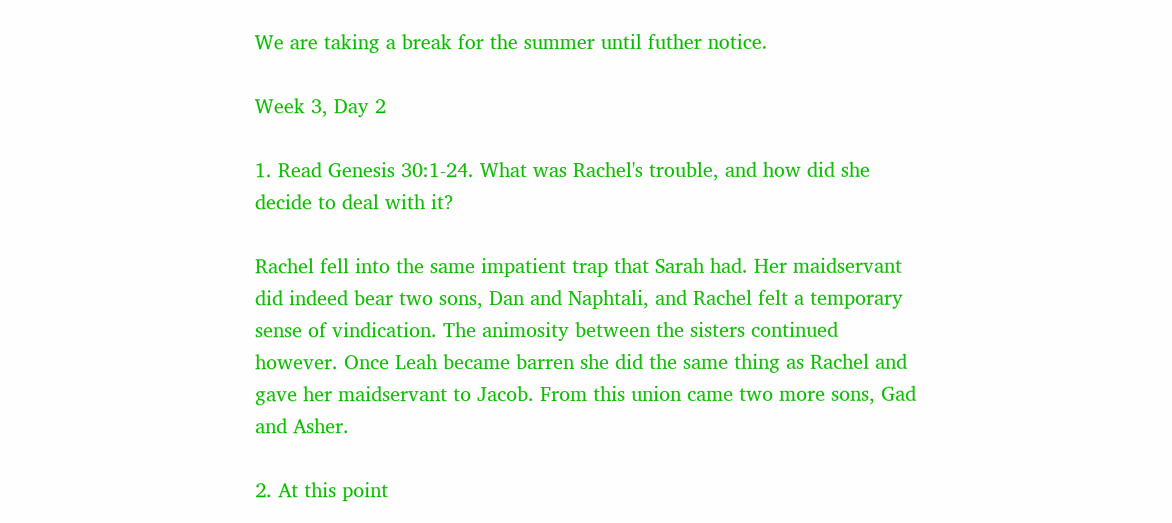We are taking a break for the summer until futher notice.

Week 3, Day 2

1. Read Genesis 30:1-24. What was Rachel's trouble, and how did she decide to deal with it?

Rachel fell into the same impatient trap that Sarah had. Her maidservant did indeed bear two sons, Dan and Naphtali, and Rachel felt a temporary sense of vindication. The animosity between the sisters continued however. Once Leah became barren she did the same thing as Rachel and gave her maidservant to Jacob. From this union came two more sons, Gad and Asher.

2. At this point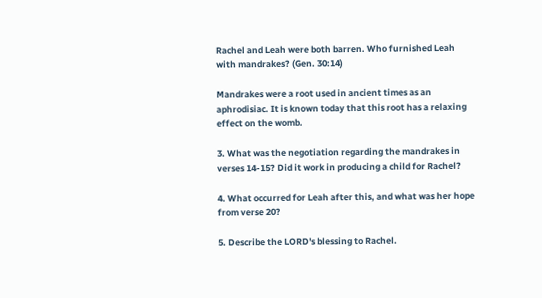Rachel and Leah were both barren. Who furnished Leah with mandrakes? (Gen. 30:14)

Mandrakes were a root used in ancient times as an aphrodisiac. It is known today that this root has a relaxing effect on the womb.

3. What was the negotiation regarding the mandrakes in verses 14-15? Did it work in producing a child for Rachel?

4. What occurred for Leah after this, and what was her hope from verse 20?

5. Describe the LORD's blessing to Rachel.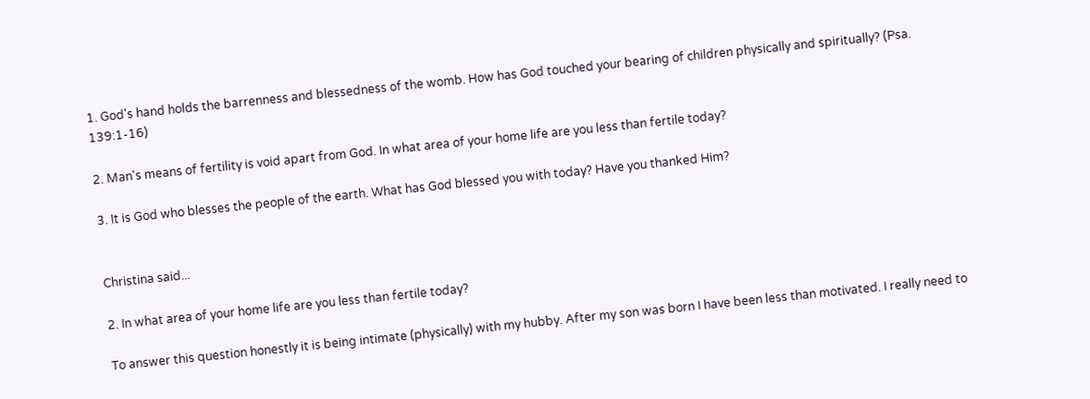1. God's hand holds the barrenness and blessedness of the womb. How has God touched your bearing of children physically and spiritually? (Psa. 139:1-16)

2. Man's means of fertility is void apart from God. In what area of your home life are you less than fertile today?

3. It is God who blesses the people of the earth. What has God blessed you with today? Have you thanked Him?


Christina said...

2. In what area of your home life are you less than fertile today?

To answer this question honestly it is being intimate (physically) with my hubby. After my son was born I have been less than motivated. I really need to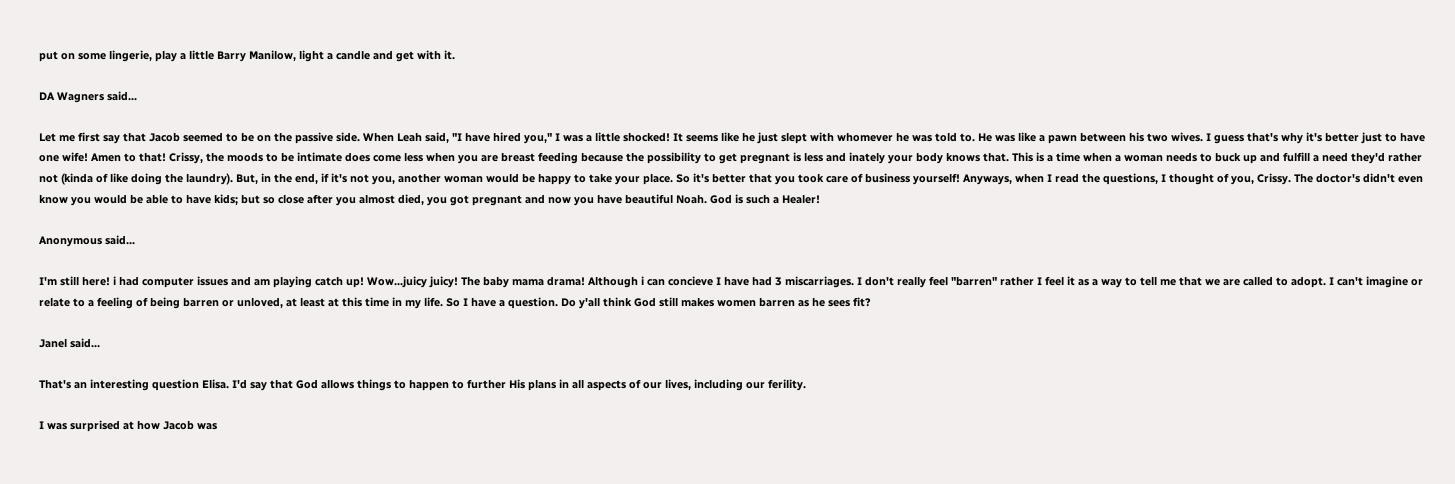put on some lingerie, play a little Barry Manilow, light a candle and get with it.

DA Wagners said...

Let me first say that Jacob seemed to be on the passive side. When Leah said, "I have hired you," I was a little shocked! It seems like he just slept with whomever he was told to. He was like a pawn between his two wives. I guess that's why it's better just to have one wife! Amen to that! Crissy, the moods to be intimate does come less when you are breast feeding because the possibility to get pregnant is less and inately your body knows that. This is a time when a woman needs to buck up and fulfill a need they'd rather not (kinda of like doing the laundry). But, in the end, if it's not you, another woman would be happy to take your place. So it's better that you took care of business yourself! Anyways, when I read the questions, I thought of you, Crissy. The doctor's didn't even know you would be able to have kids; but so close after you almost died, you got pregnant and now you have beautiful Noah. God is such a Healer!

Anonymous said...

I'm still here! i had computer issues and am playing catch up! Wow...juicy juicy! The baby mama drama! Although i can concieve I have had 3 miscarriages. I don't really feel "barren" rather I feel it as a way to tell me that we are called to adopt. I can't imagine or relate to a feeling of being barren or unloved, at least at this time in my life. So I have a question. Do y'all think God still makes women barren as he sees fit?

Janel said...

That's an interesting question Elisa. I'd say that God allows things to happen to further His plans in all aspects of our lives, including our ferility.

I was surprised at how Jacob was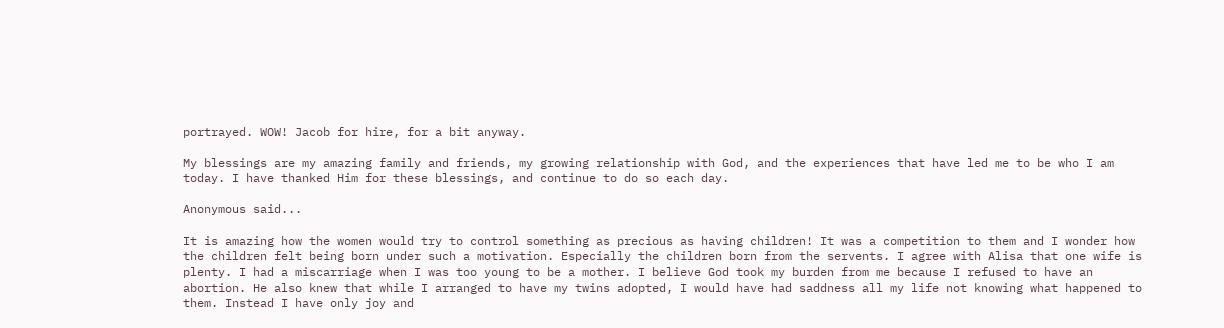portrayed. WOW! Jacob for hire, for a bit anyway.

My blessings are my amazing family and friends, my growing relationship with God, and the experiences that have led me to be who I am today. I have thanked Him for these blessings, and continue to do so each day.

Anonymous said...

It is amazing how the women would try to control something as precious as having children! It was a competition to them and I wonder how the children felt being born under such a motivation. Especially the children born from the servents. I agree with Alisa that one wife is plenty. I had a miscarriage when I was too young to be a mother. I believe God took my burden from me because I refused to have an abortion. He also knew that while I arranged to have my twins adopted, I would have had saddness all my life not knowing what happened to them. Instead I have only joy and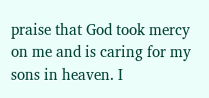praise that God took mercy on me and is caring for my sons in heaven. I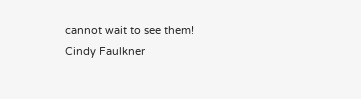cannot wait to see them!
Cindy Faulkner